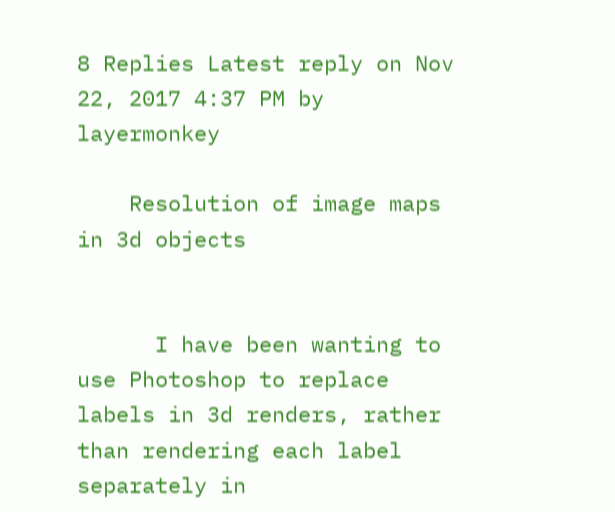8 Replies Latest reply on Nov 22, 2017 4:37 PM by layermonkey

    Resolution of image maps in 3d objects


      I have been wanting to use Photoshop to replace labels in 3d renders, rather than rendering each label separately in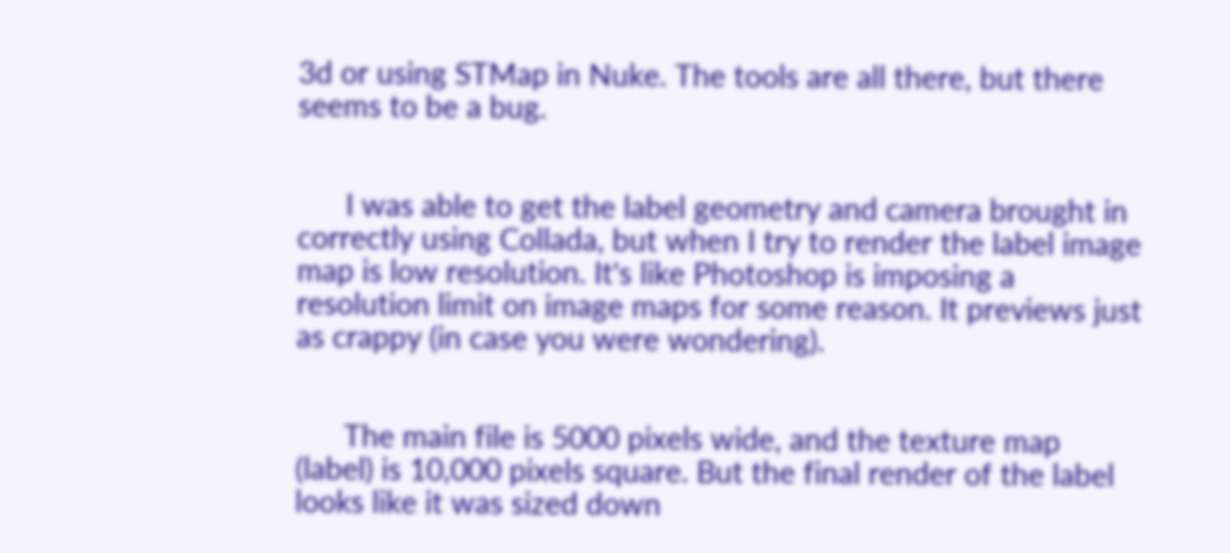3d or using STMap in Nuke. The tools are all there, but there seems to be a bug.


      I was able to get the label geometry and camera brought in correctly using Collada, but when I try to render the label image map is low resolution. It's like Photoshop is imposing a resolution limit on image maps for some reason. It previews just as crappy (in case you were wondering).


      The main file is 5000 pixels wide, and the texture map (label) is 10,000 pixels square. But the final render of the label looks like it was sized down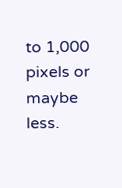to 1,000 pixels or maybe less.